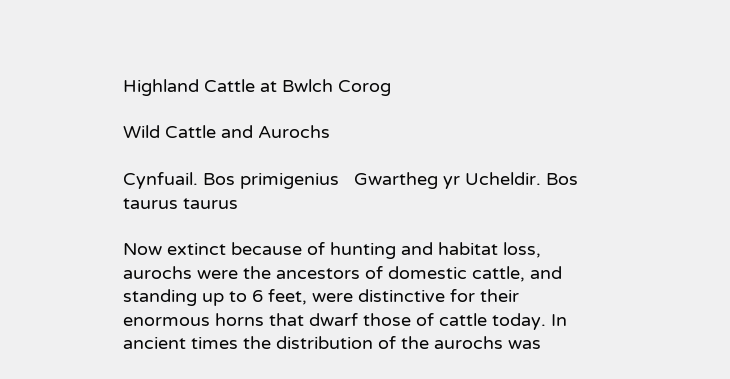Highland Cattle at Bwlch Corog

Wild Cattle and Aurochs

Cynfuail. Bos primigenius   Gwartheg yr Ucheldir. Bos taurus taurus

Now extinct because of hunting and habitat loss, aurochs were the ancestors of domestic cattle, and standing up to 6 feet, were distinctive for their enormous horns that dwarf those of cattle today. In ancient times the distribution of the aurochs was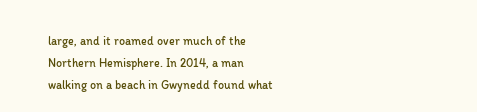large, and it roamed over much of the Northern Hemisphere. In 2014, a man walking on a beach in Gwynedd found what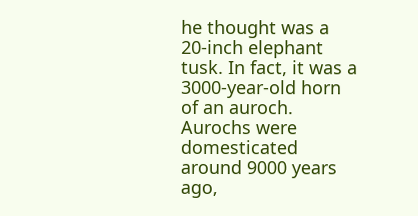he thought was a 20-inch elephant tusk. In fact, it was a 3000-year-old horn of an auroch. Aurochs were domesticated around 9000 years ago,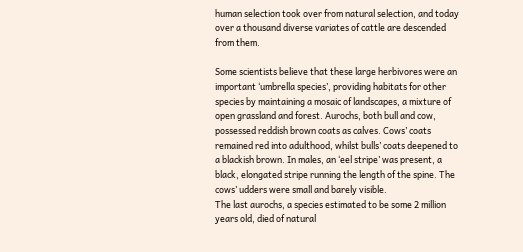human selection took over from natural selection, and today over a thousand diverse variates of cattle are descended from them.

Some scientists believe that these large herbivores were an important ‘umbrella species’, providing habitats for other species by maintaining a mosaic of landscapes, a mixture of open grassland and forest. Aurochs, both bull and cow, possessed reddish brown coats as calves. Cows’ coats remained red into adulthood, whilst bulls’ coats deepened to a blackish brown. In males, an ‘eel stripe’ was present, a black, elongated stripe running the length of the spine. The cows’ udders were small and barely visible.
The last aurochs, a species estimated to be some 2 million years old, died of natural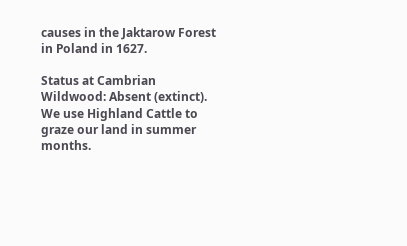causes in the Jaktarow Forest in Poland in 1627.

Status at Cambrian Wildwood: Absent (extinct). We use Highland Cattle to graze our land in summer months.